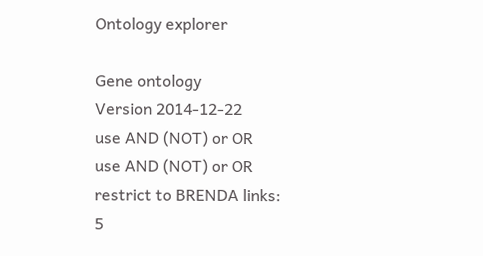Ontology explorer

Gene ontology
Version 2014-12-22
use AND (NOT) or OR
use AND (NOT) or OR
restrict to BRENDA links:
5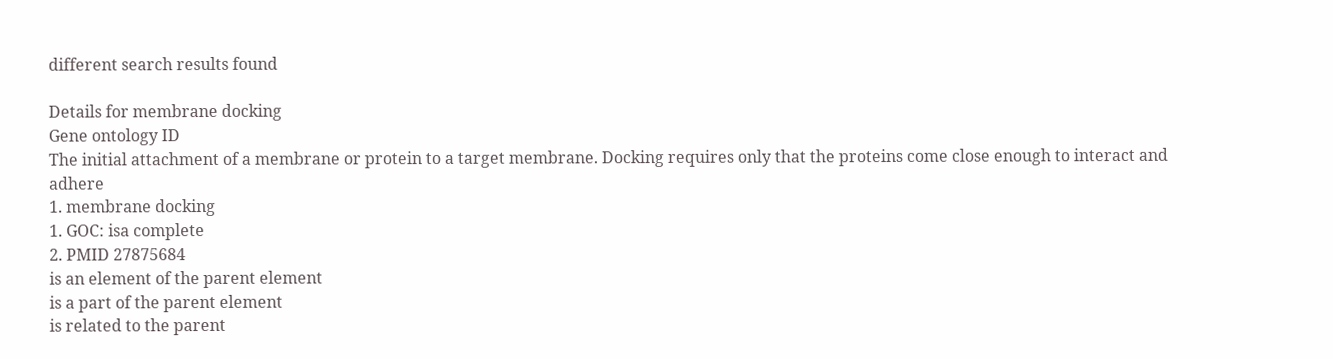different search results found

Details for membrane docking
Gene ontology ID
The initial attachment of a membrane or protein to a target membrane. Docking requires only that the proteins come close enough to interact and adhere
1. membrane docking
1. GOC: isa complete
2. PMID 27875684
is an element of the parent element
is a part of the parent element
is related to the parent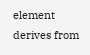element
derives from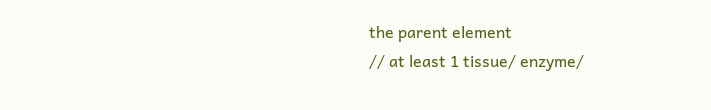the parent element
// at least 1 tissue/ enzyme/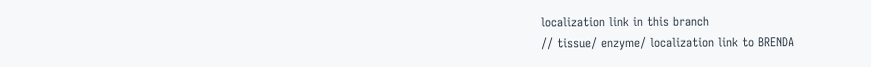localization link in this branch
// tissue/ enzyme/ localization link to BRENDA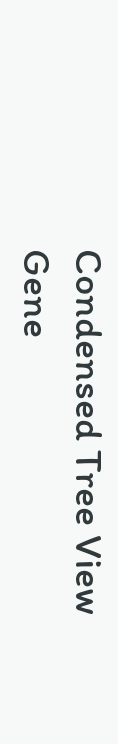Condensed Tree View
Gene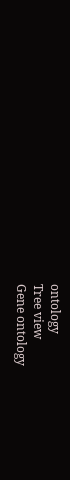ontology
Tree view
Gene ontology